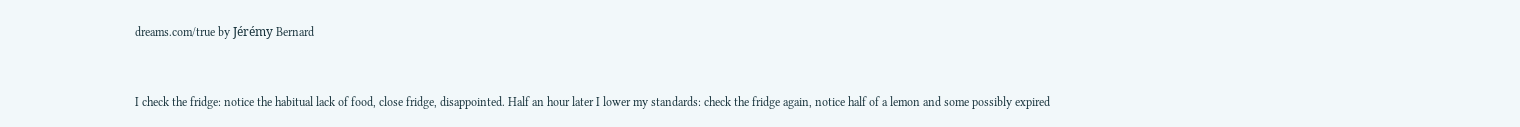dreams.com/true by Jérémy Bernard


I check the fridge: notice the habitual lack of food, close fridge, disappointed. Half an hour later I lower my standards: check the fridge again, notice half of a lemon and some possibly expired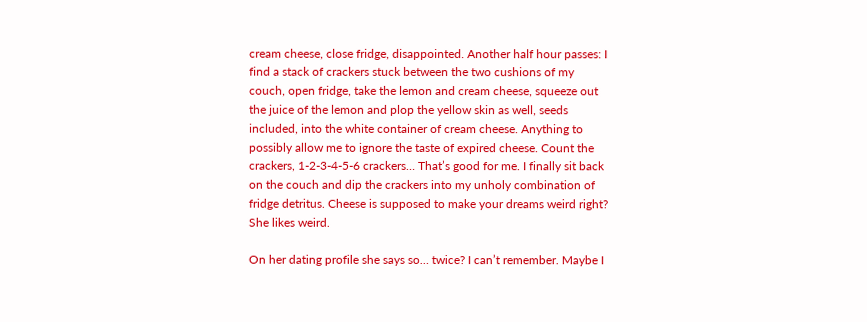cream cheese, close fridge, disappointed. Another half hour passes: I find a stack of crackers stuck between the two cushions of my couch, open fridge, take the lemon and cream cheese, squeeze out the juice of the lemon and plop the yellow skin as well, seeds included, into the white container of cream cheese. Anything to possibly allow me to ignore the taste of expired cheese. Count the crackers, 1-2-3-4-5-6 crackers… That’s good for me. I finally sit back on the couch and dip the crackers into my unholy combination of fridge detritus. Cheese is supposed to make your dreams weird right? She likes weird.

On her dating profile she says so… twice? I can’t remember. Maybe I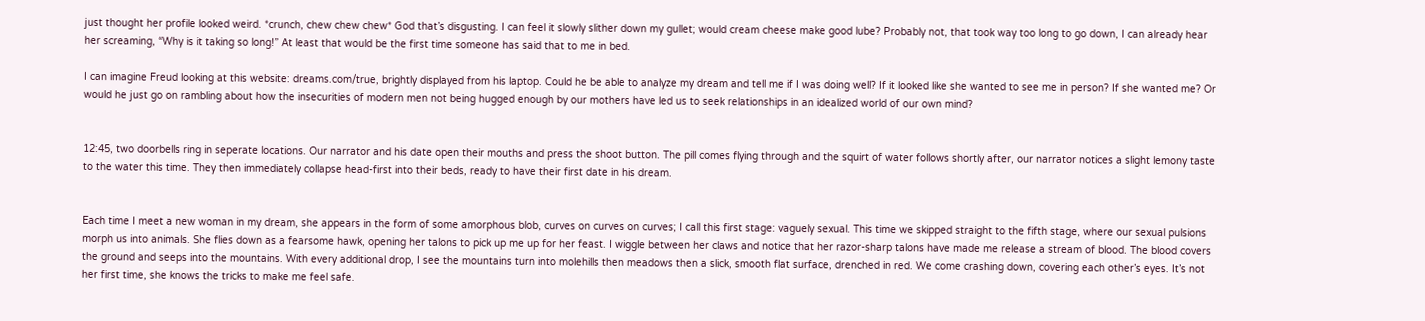just thought her profile looked weird. *crunch, chew chew chew* God that’s disgusting. I can feel it slowly slither down my gullet; would cream cheese make good lube? Probably not, that took way too long to go down, I can already hear her screaming, “Why is it taking so long!” At least that would be the first time someone has said that to me in bed.

I can imagine Freud looking at this website: dreams.com/true, brightly displayed from his laptop. Could he be able to analyze my dream and tell me if I was doing well? If it looked like she wanted to see me in person? If she wanted me? Or would he just go on rambling about how the insecurities of modern men not being hugged enough by our mothers have led us to seek relationships in an idealized world of our own mind?


12:45, two doorbells ring in seperate locations. Our narrator and his date open their mouths and press the shoot button. The pill comes flying through and the squirt of water follows shortly after, our narrator notices a slight lemony taste to the water this time. They then immediately collapse head-first into their beds, ready to have their first date in his dream.


Each time I meet a new woman in my dream, she appears in the form of some amorphous blob, curves on curves on curves; I call this first stage: vaguely sexual. This time we skipped straight to the fifth stage, where our sexual pulsions morph us into animals. She flies down as a fearsome hawk, opening her talons to pick up me up for her feast. I wiggle between her claws and notice that her razor-sharp talons have made me release a stream of blood. The blood covers the ground and seeps into the mountains. With every additional drop, I see the mountains turn into molehills then meadows then a slick, smooth flat surface, drenched in red. We come crashing down, covering each other’s eyes. It’s not her first time, she knows the tricks to make me feel safe.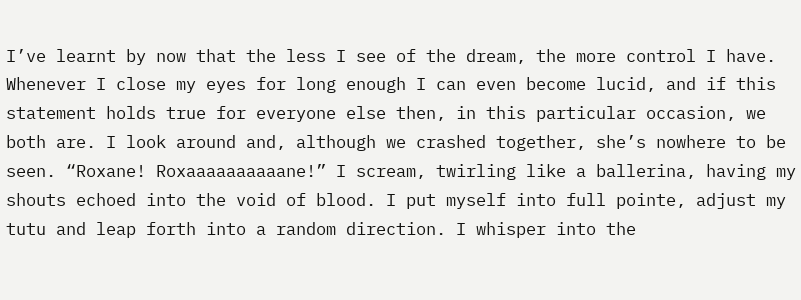I’ve learnt by now that the less I see of the dream, the more control I have. Whenever I close my eyes for long enough I can even become lucid, and if this statement holds true for everyone else then, in this particular occasion, we both are. I look around and, although we crashed together, she’s nowhere to be seen. “Roxane! Roxaaaaaaaaaane!” I scream, twirling like a ballerina, having my shouts echoed into the void of blood. I put myself into full pointe, adjust my tutu and leap forth into a random direction. I whisper into the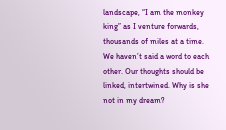landscape, “I am the monkey king” as I venture forwards, thousands of miles at a time. We haven’t said a word to each other. Our thoughts should be linked, intertwined. Why is she not in my dream?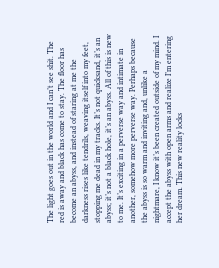The light goes out in the world and I can’t see shit. The red is away and black has come to stay. The floor has become an abyss, and instead of staring at me the darkness rises like tendrils, weaving itself into my feet, stopping me dead in my tracks. It’s not quicksand, it’s an abyss; it’s not a black hole, it’s an abyss. All of this is new to me. It’s exciting in a perverse way and intimate in another, somehow more perverse way. Perhaps because the abyss is so warm and inviting and, unlike a nightmare, I know it’s been created outside of my mind. I accept the abyss with open arms and realize I’m entering her dream. This new reality locks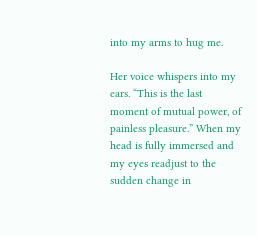into my arms to hug me.

Her voice whispers into my ears. “This is the last moment of mutual power, of painless pleasure.” When my head is fully immersed and my eyes readjust to the sudden change in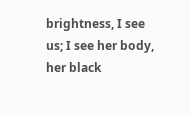brightness, I see us; I see her body, her black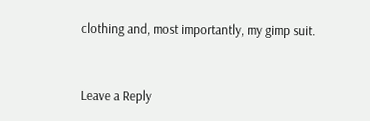clothing and, most importantly, my gimp suit.


Leave a Reply